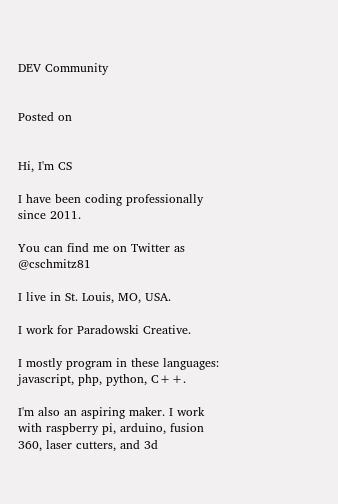DEV Community


Posted on


Hi, I'm CS

I have been coding professionally since 2011.

You can find me on Twitter as @cschmitz81

I live in St. Louis, MO, USA.

I work for Paradowski Creative.

I mostly program in these languages: javascript, php, python, C++.

I'm also an aspiring maker. I work with raspberry pi, arduino, fusion 360, laser cutters, and 3d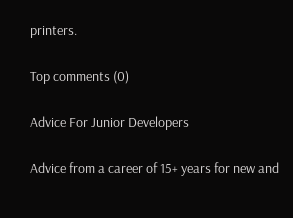printers.

Top comments (0)

Advice For Junior Developers

Advice from a career of 15+ years for new and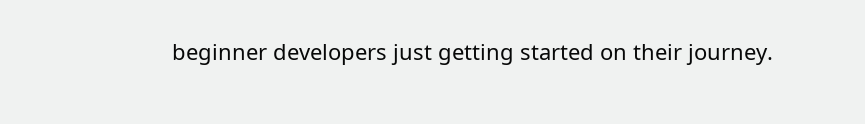beginner developers just getting started on their journey.